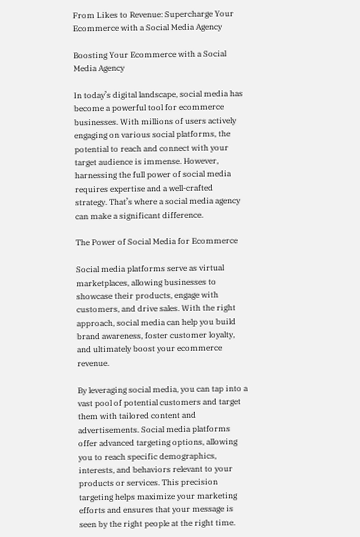From Likes to Revenue: Supercharge Your Ecommerce with a Social Media Agency

Boosting Your Ecommerce with a Social Media Agency

In today’s digital landscape, social media has become a powerful tool for ecommerce businesses. With millions of users actively engaging on various social platforms, the potential to reach and connect with your target audience is immense. However, harnessing the full power of social media requires expertise and a well-crafted strategy. That’s where a social media agency can make a significant difference.

The Power of Social Media for Ecommerce

Social media platforms serve as virtual marketplaces, allowing businesses to showcase their products, engage with customers, and drive sales. With the right approach, social media can help you build brand awareness, foster customer loyalty, and ultimately boost your ecommerce revenue.

By leveraging social media, you can tap into a vast pool of potential customers and target them with tailored content and advertisements. Social media platforms offer advanced targeting options, allowing you to reach specific demographics, interests, and behaviors relevant to your products or services. This precision targeting helps maximize your marketing efforts and ensures that your message is seen by the right people at the right time.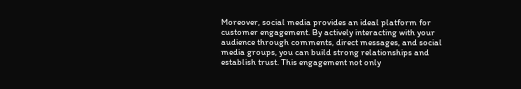Moreover, social media provides an ideal platform for customer engagement. By actively interacting with your audience through comments, direct messages, and social media groups, you can build strong relationships and establish trust. This engagement not only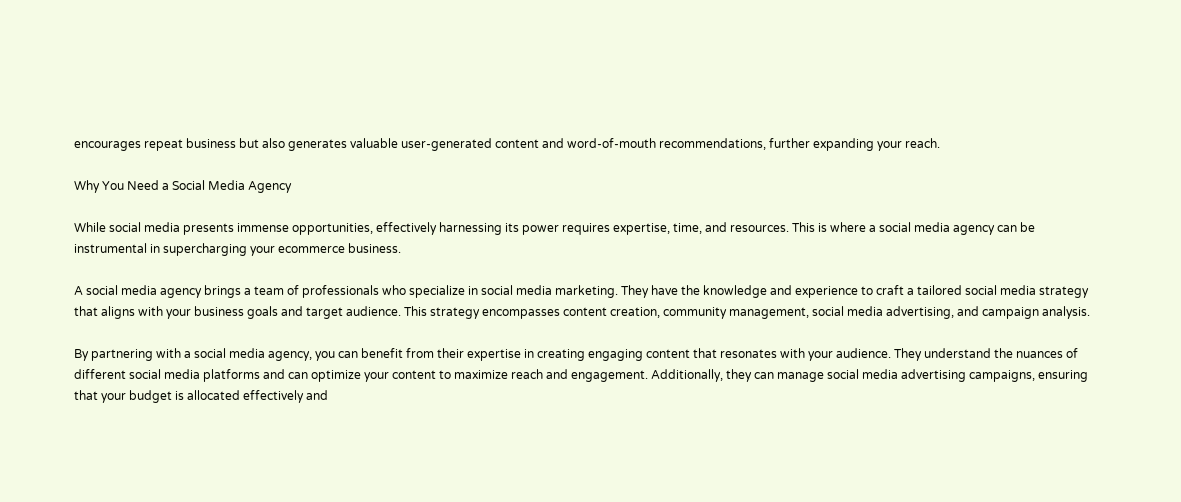encourages repeat business but also generates valuable user-generated content and word-of-mouth recommendations, further expanding your reach.

Why You Need a Social Media Agency

While social media presents immense opportunities, effectively harnessing its power requires expertise, time, and resources. This is where a social media agency can be instrumental in supercharging your ecommerce business.

A social media agency brings a team of professionals who specialize in social media marketing. They have the knowledge and experience to craft a tailored social media strategy that aligns with your business goals and target audience. This strategy encompasses content creation, community management, social media advertising, and campaign analysis.

By partnering with a social media agency, you can benefit from their expertise in creating engaging content that resonates with your audience. They understand the nuances of different social media platforms and can optimize your content to maximize reach and engagement. Additionally, they can manage social media advertising campaigns, ensuring that your budget is allocated effectively and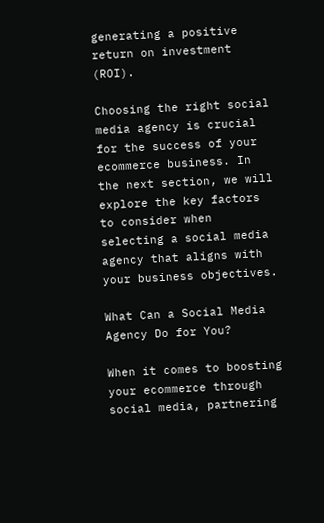generating a positive return on investment (ROI).

Choosing the right social media agency is crucial for the success of your ecommerce business. In the next section, we will explore the key factors to consider when selecting a social media agency that aligns with your business objectives.

What Can a Social Media Agency Do for You?

When it comes to boosting your ecommerce through social media, partnering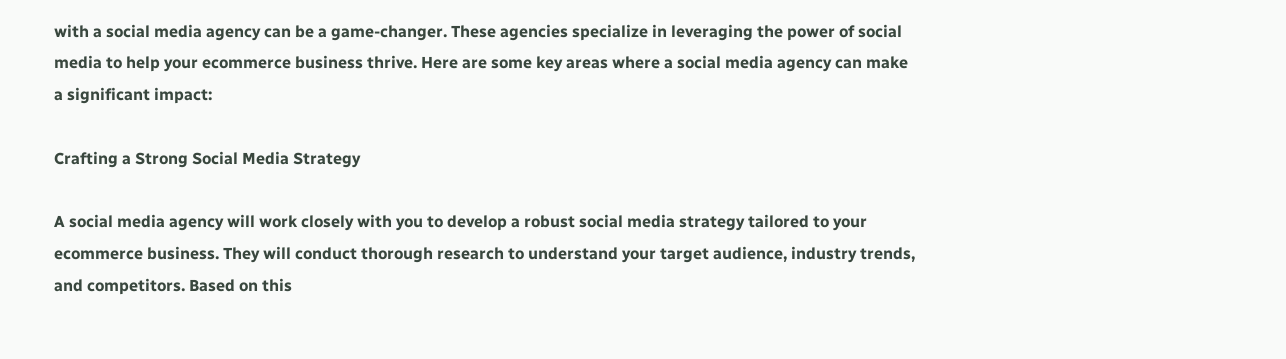with a social media agency can be a game-changer. These agencies specialize in leveraging the power of social media to help your ecommerce business thrive. Here are some key areas where a social media agency can make a significant impact:

Crafting a Strong Social Media Strategy

A social media agency will work closely with you to develop a robust social media strategy tailored to your ecommerce business. They will conduct thorough research to understand your target audience, industry trends, and competitors. Based on this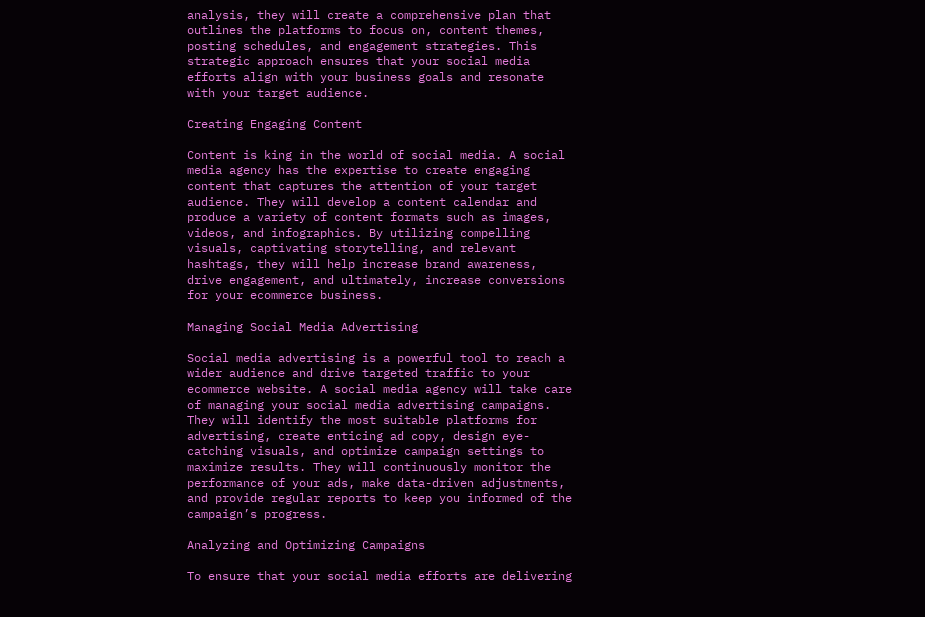analysis, they will create a comprehensive plan that outlines the platforms to focus on, content themes, posting schedules, and engagement strategies. This strategic approach ensures that your social media efforts align with your business goals and resonate with your target audience.

Creating Engaging Content

Content is king in the world of social media. A social media agency has the expertise to create engaging content that captures the attention of your target audience. They will develop a content calendar and produce a variety of content formats such as images, videos, and infographics. By utilizing compelling visuals, captivating storytelling, and relevant hashtags, they will help increase brand awareness, drive engagement, and ultimately, increase conversions for your ecommerce business.

Managing Social Media Advertising

Social media advertising is a powerful tool to reach a wider audience and drive targeted traffic to your ecommerce website. A social media agency will take care of managing your social media advertising campaigns. They will identify the most suitable platforms for advertising, create enticing ad copy, design eye-catching visuals, and optimize campaign settings to maximize results. They will continuously monitor the performance of your ads, make data-driven adjustments, and provide regular reports to keep you informed of the campaign’s progress.

Analyzing and Optimizing Campaigns

To ensure that your social media efforts are delivering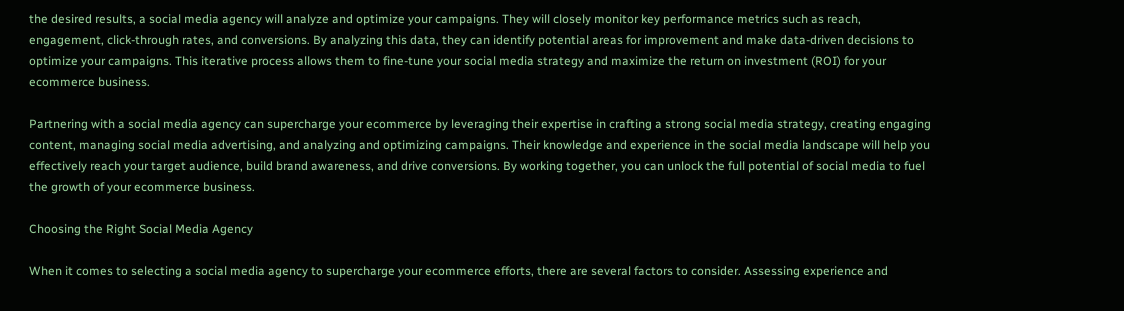the desired results, a social media agency will analyze and optimize your campaigns. They will closely monitor key performance metrics such as reach, engagement, click-through rates, and conversions. By analyzing this data, they can identify potential areas for improvement and make data-driven decisions to optimize your campaigns. This iterative process allows them to fine-tune your social media strategy and maximize the return on investment (ROI) for your ecommerce business.

Partnering with a social media agency can supercharge your ecommerce by leveraging their expertise in crafting a strong social media strategy, creating engaging content, managing social media advertising, and analyzing and optimizing campaigns. Their knowledge and experience in the social media landscape will help you effectively reach your target audience, build brand awareness, and drive conversions. By working together, you can unlock the full potential of social media to fuel the growth of your ecommerce business.

Choosing the Right Social Media Agency

When it comes to selecting a social media agency to supercharge your ecommerce efforts, there are several factors to consider. Assessing experience and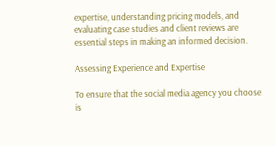expertise, understanding pricing models, and evaluating case studies and client reviews are essential steps in making an informed decision.

Assessing Experience and Expertise

To ensure that the social media agency you choose is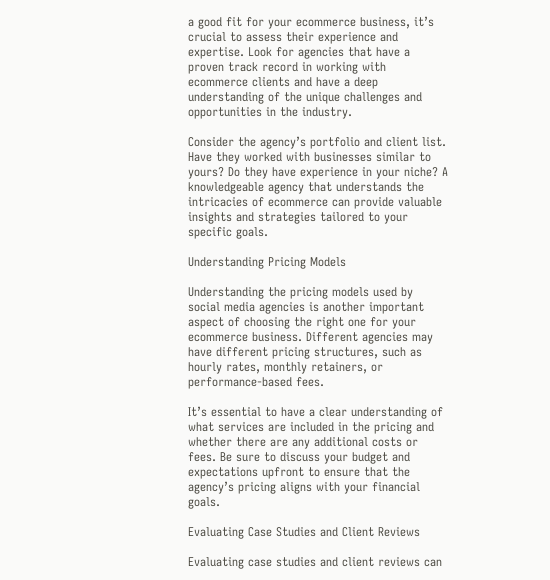a good fit for your ecommerce business, it’s crucial to assess their experience and expertise. Look for agencies that have a proven track record in working with ecommerce clients and have a deep understanding of the unique challenges and opportunities in the industry.

Consider the agency’s portfolio and client list. Have they worked with businesses similar to yours? Do they have experience in your niche? A knowledgeable agency that understands the intricacies of ecommerce can provide valuable insights and strategies tailored to your specific goals.

Understanding Pricing Models

Understanding the pricing models used by social media agencies is another important aspect of choosing the right one for your ecommerce business. Different agencies may have different pricing structures, such as hourly rates, monthly retainers, or performance-based fees.

It’s essential to have a clear understanding of what services are included in the pricing and whether there are any additional costs or fees. Be sure to discuss your budget and expectations upfront to ensure that the agency’s pricing aligns with your financial goals.

Evaluating Case Studies and Client Reviews

Evaluating case studies and client reviews can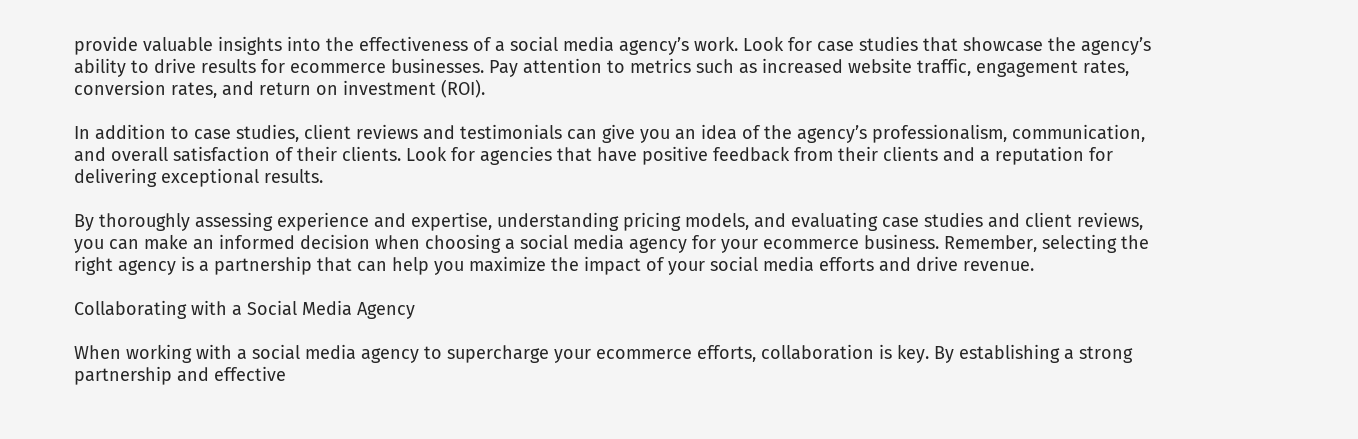provide valuable insights into the effectiveness of a social media agency’s work. Look for case studies that showcase the agency’s ability to drive results for ecommerce businesses. Pay attention to metrics such as increased website traffic, engagement rates, conversion rates, and return on investment (ROI).

In addition to case studies, client reviews and testimonials can give you an idea of the agency’s professionalism, communication, and overall satisfaction of their clients. Look for agencies that have positive feedback from their clients and a reputation for delivering exceptional results.

By thoroughly assessing experience and expertise, understanding pricing models, and evaluating case studies and client reviews, you can make an informed decision when choosing a social media agency for your ecommerce business. Remember, selecting the right agency is a partnership that can help you maximize the impact of your social media efforts and drive revenue.

Collaborating with a Social Media Agency

When working with a social media agency to supercharge your ecommerce efforts, collaboration is key. By establishing a strong partnership and effective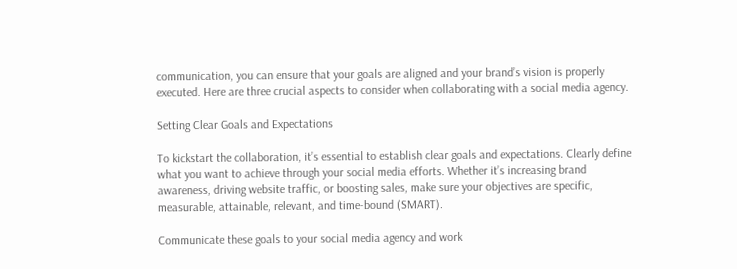communication, you can ensure that your goals are aligned and your brand’s vision is properly executed. Here are three crucial aspects to consider when collaborating with a social media agency.

Setting Clear Goals and Expectations

To kickstart the collaboration, it’s essential to establish clear goals and expectations. Clearly define what you want to achieve through your social media efforts. Whether it’s increasing brand awareness, driving website traffic, or boosting sales, make sure your objectives are specific, measurable, attainable, relevant, and time-bound (SMART).

Communicate these goals to your social media agency and work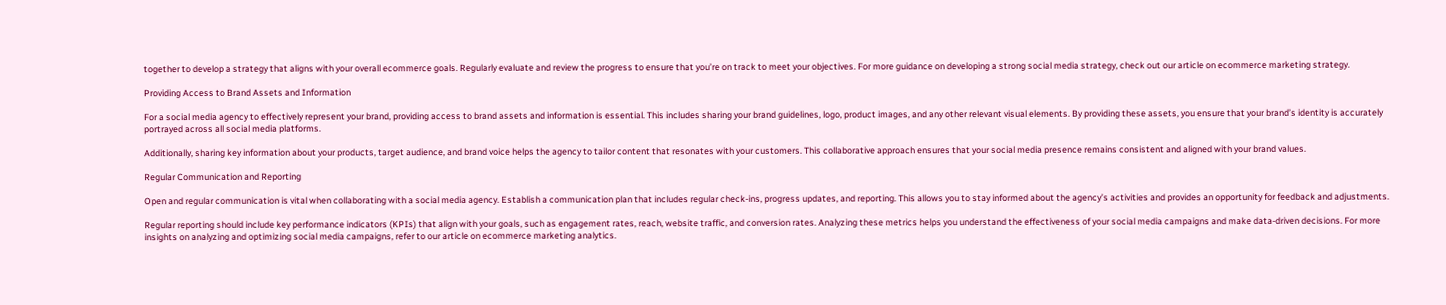together to develop a strategy that aligns with your overall ecommerce goals. Regularly evaluate and review the progress to ensure that you’re on track to meet your objectives. For more guidance on developing a strong social media strategy, check out our article on ecommerce marketing strategy.

Providing Access to Brand Assets and Information

For a social media agency to effectively represent your brand, providing access to brand assets and information is essential. This includes sharing your brand guidelines, logo, product images, and any other relevant visual elements. By providing these assets, you ensure that your brand’s identity is accurately portrayed across all social media platforms.

Additionally, sharing key information about your products, target audience, and brand voice helps the agency to tailor content that resonates with your customers. This collaborative approach ensures that your social media presence remains consistent and aligned with your brand values.

Regular Communication and Reporting

Open and regular communication is vital when collaborating with a social media agency. Establish a communication plan that includes regular check-ins, progress updates, and reporting. This allows you to stay informed about the agency’s activities and provides an opportunity for feedback and adjustments.

Regular reporting should include key performance indicators (KPIs) that align with your goals, such as engagement rates, reach, website traffic, and conversion rates. Analyzing these metrics helps you understand the effectiveness of your social media campaigns and make data-driven decisions. For more insights on analyzing and optimizing social media campaigns, refer to our article on ecommerce marketing analytics.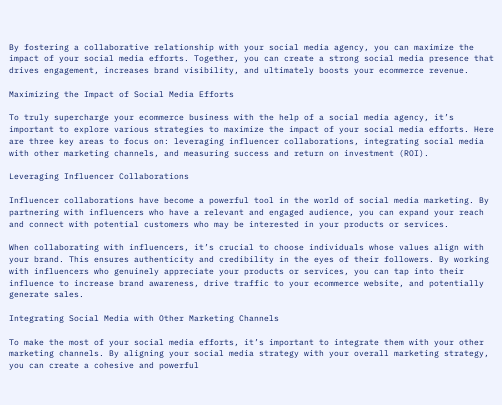By fostering a collaborative relationship with your social media agency, you can maximize the impact of your social media efforts. Together, you can create a strong social media presence that drives engagement, increases brand visibility, and ultimately boosts your ecommerce revenue.

Maximizing the Impact of Social Media Efforts

To truly supercharge your ecommerce business with the help of a social media agency, it’s important to explore various strategies to maximize the impact of your social media efforts. Here are three key areas to focus on: leveraging influencer collaborations, integrating social media with other marketing channels, and measuring success and return on investment (ROI).

Leveraging Influencer Collaborations

Influencer collaborations have become a powerful tool in the world of social media marketing. By partnering with influencers who have a relevant and engaged audience, you can expand your reach and connect with potential customers who may be interested in your products or services.

When collaborating with influencers, it’s crucial to choose individuals whose values align with your brand. This ensures authenticity and credibility in the eyes of their followers. By working with influencers who genuinely appreciate your products or services, you can tap into their influence to increase brand awareness, drive traffic to your ecommerce website, and potentially generate sales.

Integrating Social Media with Other Marketing Channels

To make the most of your social media efforts, it’s important to integrate them with your other marketing channels. By aligning your social media strategy with your overall marketing strategy, you can create a cohesive and powerful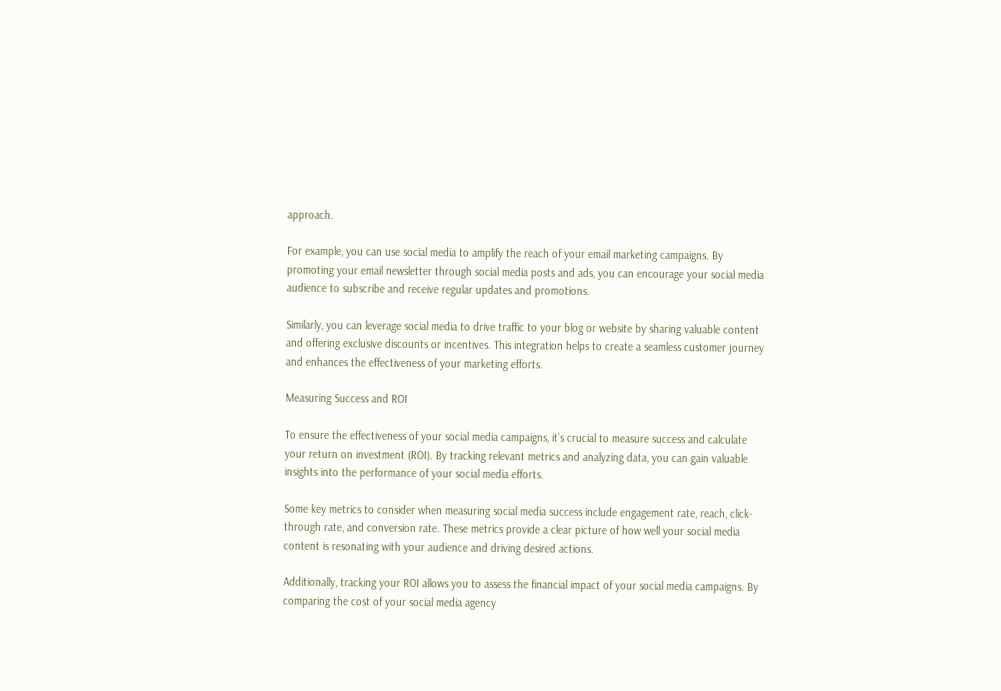approach.

For example, you can use social media to amplify the reach of your email marketing campaigns. By promoting your email newsletter through social media posts and ads, you can encourage your social media audience to subscribe and receive regular updates and promotions.

Similarly, you can leverage social media to drive traffic to your blog or website by sharing valuable content and offering exclusive discounts or incentives. This integration helps to create a seamless customer journey and enhances the effectiveness of your marketing efforts.

Measuring Success and ROI

To ensure the effectiveness of your social media campaigns, it’s crucial to measure success and calculate your return on investment (ROI). By tracking relevant metrics and analyzing data, you can gain valuable insights into the performance of your social media efforts.

Some key metrics to consider when measuring social media success include engagement rate, reach, click-through rate, and conversion rate. These metrics provide a clear picture of how well your social media content is resonating with your audience and driving desired actions.

Additionally, tracking your ROI allows you to assess the financial impact of your social media campaigns. By comparing the cost of your social media agency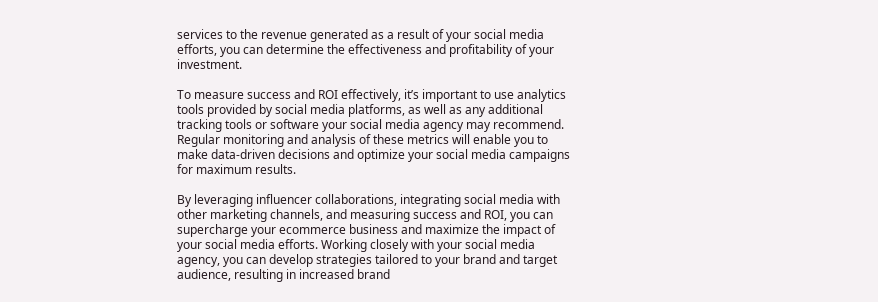services to the revenue generated as a result of your social media efforts, you can determine the effectiveness and profitability of your investment.

To measure success and ROI effectively, it’s important to use analytics tools provided by social media platforms, as well as any additional tracking tools or software your social media agency may recommend. Regular monitoring and analysis of these metrics will enable you to make data-driven decisions and optimize your social media campaigns for maximum results.

By leveraging influencer collaborations, integrating social media with other marketing channels, and measuring success and ROI, you can supercharge your ecommerce business and maximize the impact of your social media efforts. Working closely with your social media agency, you can develop strategies tailored to your brand and target audience, resulting in increased brand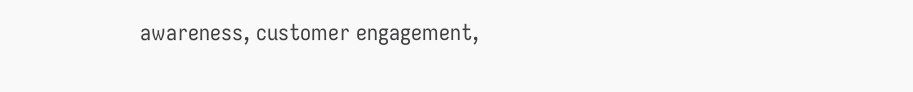awareness, customer engagement,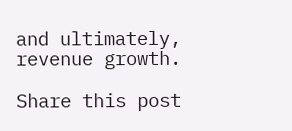and ultimately, revenue growth.

Share this post